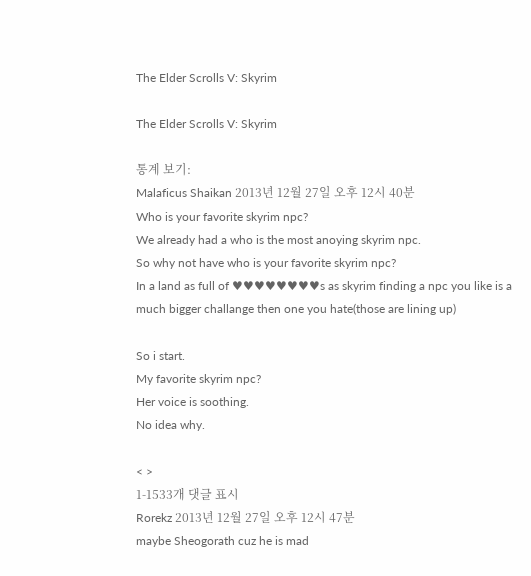The Elder Scrolls V: Skyrim

The Elder Scrolls V: Skyrim

통계 보기:
Malaficus Shaikan 2013년 12월 27일 오후 12시 40분
Who is your favorite skyrim npc?
We already had a who is the most anoying skyrim npc.
So why not have who is your favorite skyrim npc?
In a land as full of ♥♥♥♥♥♥♥♥s as skyrim finding a npc you like is a much bigger challange then one you hate(those are lining up)

So i start.
My favorite skyrim npc?
Her voice is soothing.
No idea why.

< >
1-1533개 댓글 표시
Rorekz 2013년 12월 27일 오후 12시 47분
maybe Sheogorath cuz he is mad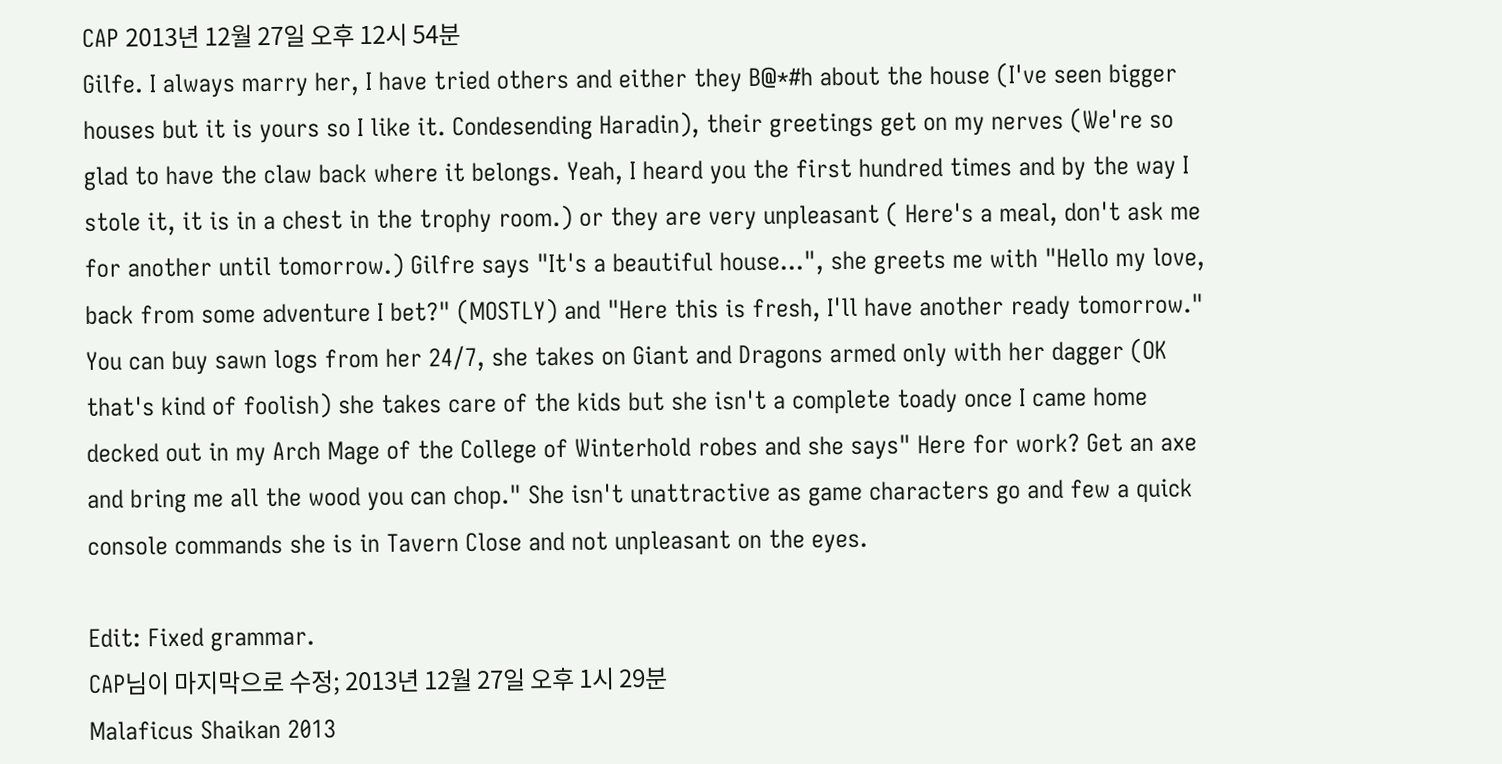CAP 2013년 12월 27일 오후 12시 54분
Gilfe. I always marry her, I have tried others and either they B@*#h about the house (I've seen bigger houses but it is yours so I like it. Condesending Haradin), their greetings get on my nerves (We're so glad to have the claw back where it belongs. Yeah, I heard you the first hundred times and by the way I stole it, it is in a chest in the trophy room.) or they are very unpleasant ( Here's a meal, don't ask me for another until tomorrow.) Gilfre says "It's a beautiful house...", she greets me with "Hello my love, back from some adventure I bet?" (MOSTLY) and "Here this is fresh, I'll have another ready tomorrow." You can buy sawn logs from her 24/7, she takes on Giant and Dragons armed only with her dagger (OK that's kind of foolish) she takes care of the kids but she isn't a complete toady once I came home decked out in my Arch Mage of the College of Winterhold robes and she says" Here for work? Get an axe and bring me all the wood you can chop." She isn't unattractive as game characters go and few a quick console commands she is in Tavern Close and not unpleasant on the eyes.

Edit: Fixed grammar.
CAP님이 마지막으로 수정; 2013년 12월 27일 오후 1시 29분
Malaficus Shaikan 2013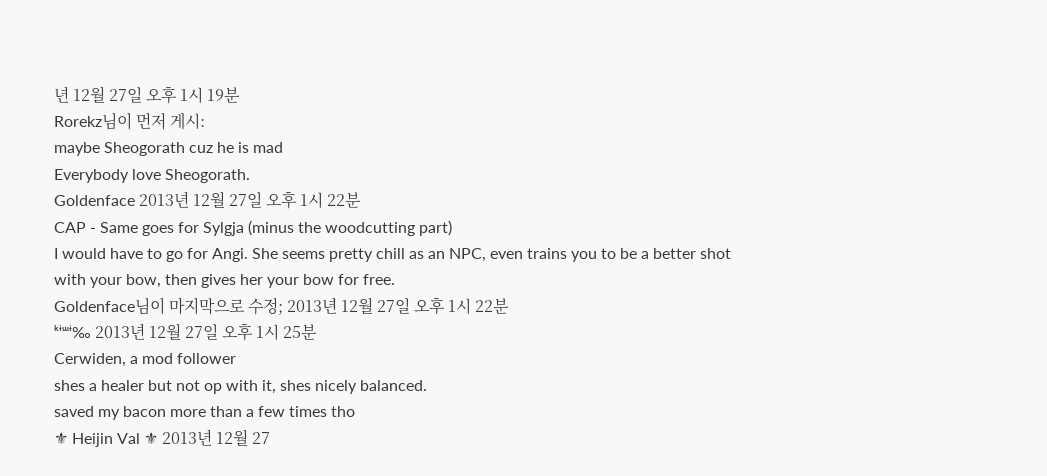년 12월 27일 오후 1시 19분
Rorekz님이 먼저 게시:
maybe Sheogorath cuz he is mad
Everybody love Sheogorath.
Goldenface 2013년 12월 27일 오후 1시 22분
CAP - Same goes for Sylgja (minus the woodcutting part)
I would have to go for Angi. She seems pretty chill as an NPC, even trains you to be a better shot with your bow, then gives her your bow for free.
Goldenface님이 마지막으로 수정; 2013년 12월 27일 오후 1시 22분
ᵏᶤᵚᶤ‰ 2013년 12월 27일 오후 1시 25분
Cerwiden, a mod follower
shes a healer but not op with it, shes nicely balanced.
saved my bacon more than a few times tho
⚜ Heijin Val ⚜ 2013년 12월 27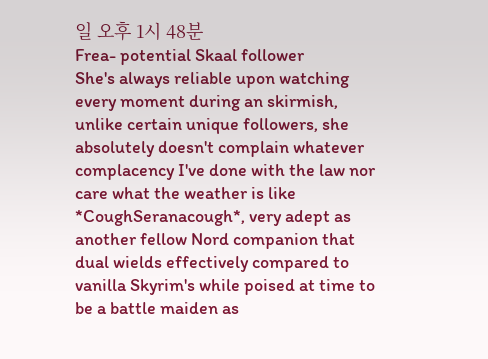일 오후 1시 48분
Frea- potential Skaal follower
She's always reliable upon watching every moment during an skirmish, unlike certain unique followers, she absolutely doesn't complain whatever complacency I've done with the law nor care what the weather is like *CoughSeranacough*, very adept as another fellow Nord companion that dual wields effectively compared to vanilla Skyrim's while poised at time to be a battle maiden as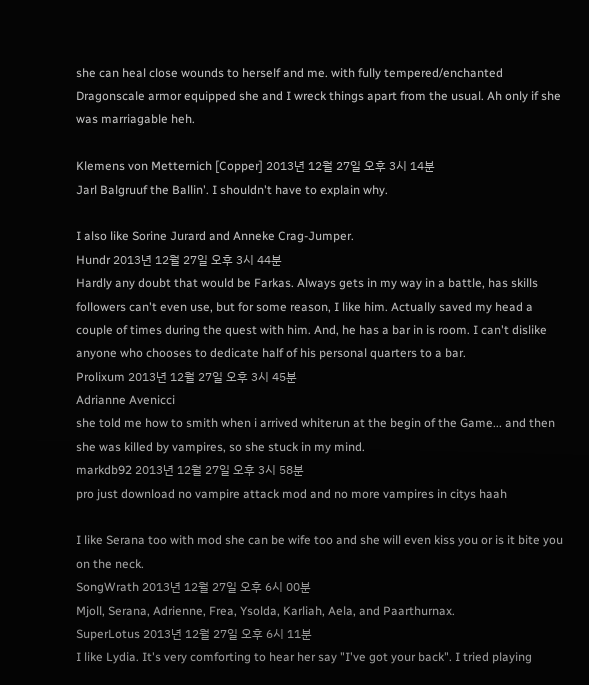she can heal close wounds to herself and me. with fully tempered/enchanted Dragonscale armor equipped she and I wreck things apart from the usual. Ah only if she was marriagable heh.

Klemens von Metternich [Copper] 2013년 12월 27일 오후 3시 14분
Jarl Balgruuf the Ballin'. I shouldn't have to explain why.

I also like Sorine Jurard and Anneke Crag-Jumper.
Hundr 2013년 12월 27일 오후 3시 44분
Hardly any doubt that would be Farkas. Always gets in my way in a battle, has skills followers can't even use, but for some reason, I like him. Actually saved my head a couple of times during the quest with him. And, he has a bar in is room. I can't dislike anyone who chooses to dedicate half of his personal quarters to a bar.
Prolixum 2013년 12월 27일 오후 3시 45분
Adrianne Avenicci
she told me how to smith when i arrived whiterun at the begin of the Game... and then she was killed by vampires, so she stuck in my mind.
markdb92 2013년 12월 27일 오후 3시 58분
pro just download no vampire attack mod and no more vampires in citys haah

I like Serana too with mod she can be wife too and she will even kiss you or is it bite you on the neck.
SongWrath 2013년 12월 27일 오후 6시 00분
Mjoll, Serana, Adrienne, Frea, Ysolda, Karliah, Aela, and Paarthurnax.
SuperLotus 2013년 12월 27일 오후 6시 11분
I like Lydia. It's very comforting to hear her say "I've got your back". I tried playing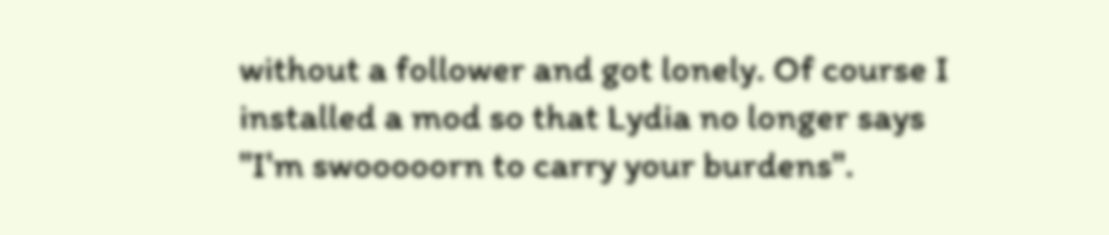without a follower and got lonely. Of course I installed a mod so that Lydia no longer says "I'm swooooorn to carry your burdens".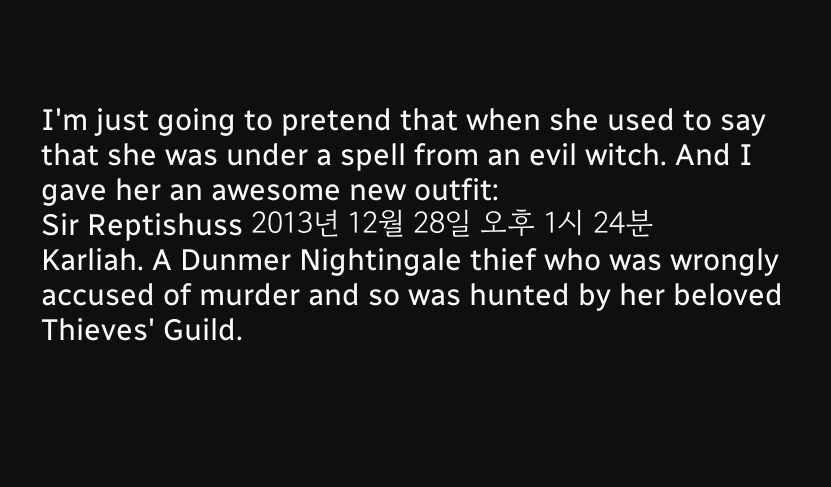I'm just going to pretend that when she used to say that she was under a spell from an evil witch. And I gave her an awesome new outfit:
Sir Reptishuss 2013년 12월 28일 오후 1시 24분
Karliah. A Dunmer Nightingale thief who was wrongly accused of murder and so was hunted by her beloved Thieves' Guild.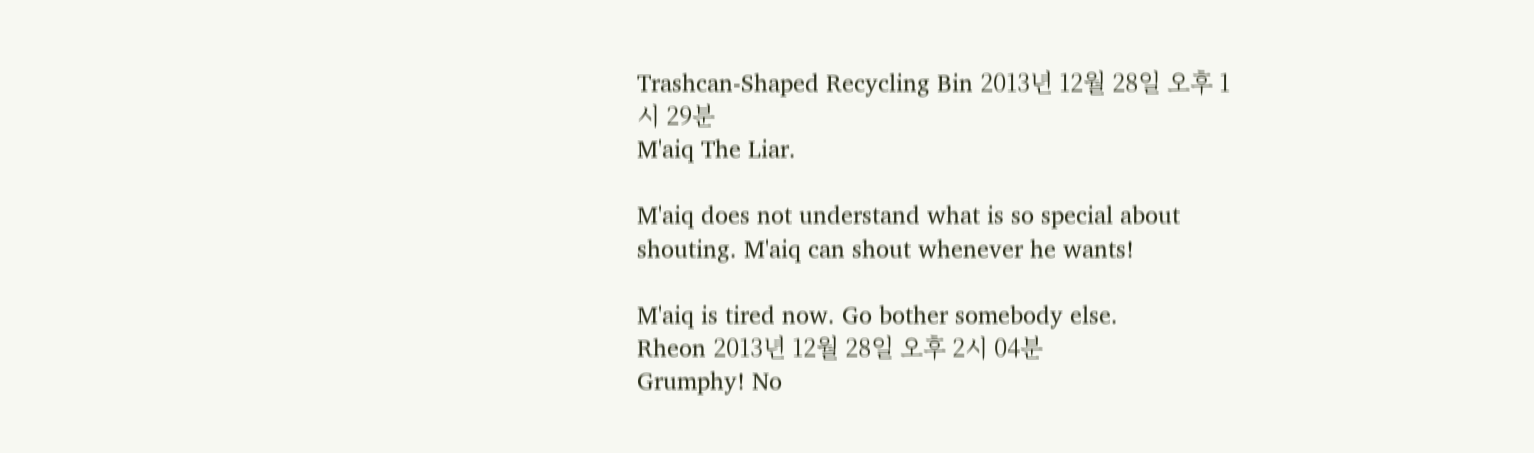Trashcan-Shaped Recycling Bin 2013년 12월 28일 오후 1시 29분
M'aiq The Liar.

M'aiq does not understand what is so special about shouting. M'aiq can shout whenever he wants!

M'aiq is tired now. Go bother somebody else.
Rheon 2013년 12월 28일 오후 2시 04분
Grumphy! No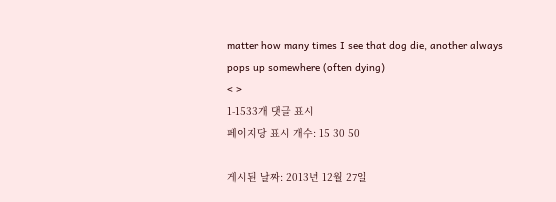matter how many times I see that dog die, another always pops up somewhere (often dying)
< >
1-1533개 댓글 표시
페이지당 표시 개수: 15 30 50

게시된 날짜: 2013년 12월 27일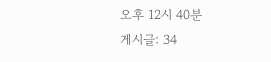오후 12시 40분
게시글: 34